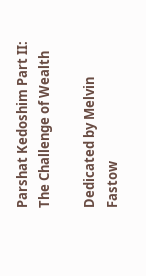Parshat Kedoshim Part II: The Challenge of Wealth

Dedicated by Melvin Fastow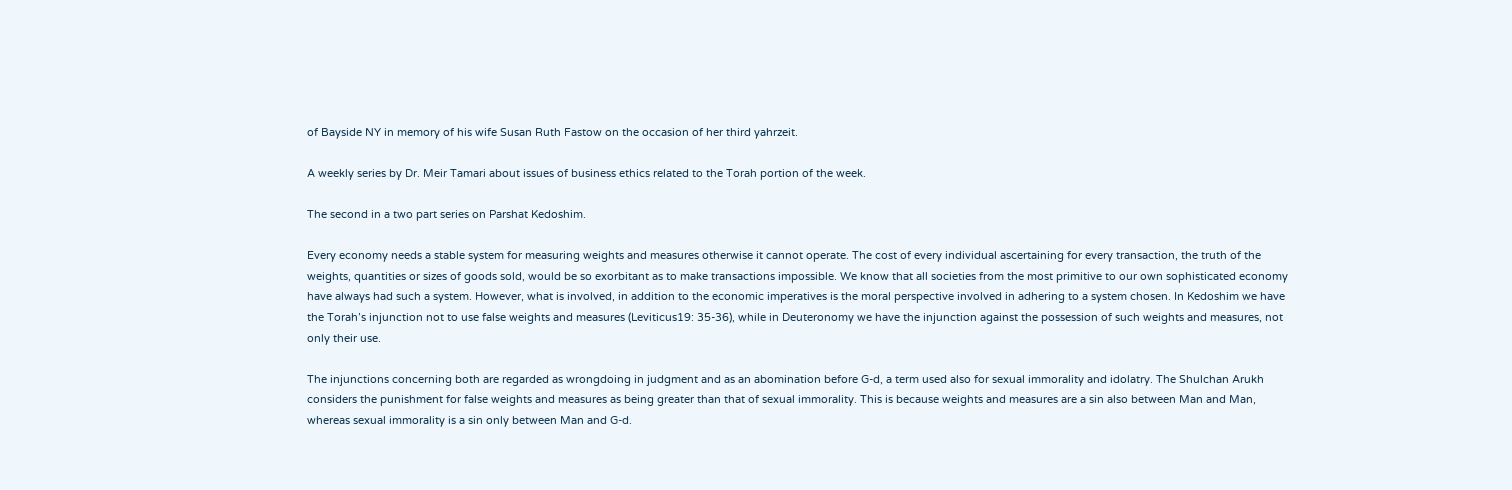of Bayside NY in memory of his wife Susan Ruth Fastow on the occasion of her third yahrzeit.

A weekly series by Dr. Meir Tamari about issues of business ethics related to the Torah portion of the week.

The second in a two part series on Parshat Kedoshim.

Every economy needs a stable system for measuring weights and measures otherwise it cannot operate. The cost of every individual ascertaining for every transaction, the truth of the weights, quantities or sizes of goods sold, would be so exorbitant as to make transactions impossible. We know that all societies from the most primitive to our own sophisticated economy have always had such a system. However, what is involved, in addition to the economic imperatives is the moral perspective involved in adhering to a system chosen. In Kedoshim we have the Torah’s injunction not to use false weights and measures (Leviticus19: 35-36), while in Deuteronomy we have the injunction against the possession of such weights and measures, not only their use.

The injunctions concerning both are regarded as wrongdoing in judgment and as an abomination before G-d, a term used also for sexual immorality and idolatry. The Shulchan Arukh considers the punishment for false weights and measures as being greater than that of sexual immorality. This is because weights and measures are a sin also between Man and Man, whereas sexual immorality is a sin only between Man and G-d.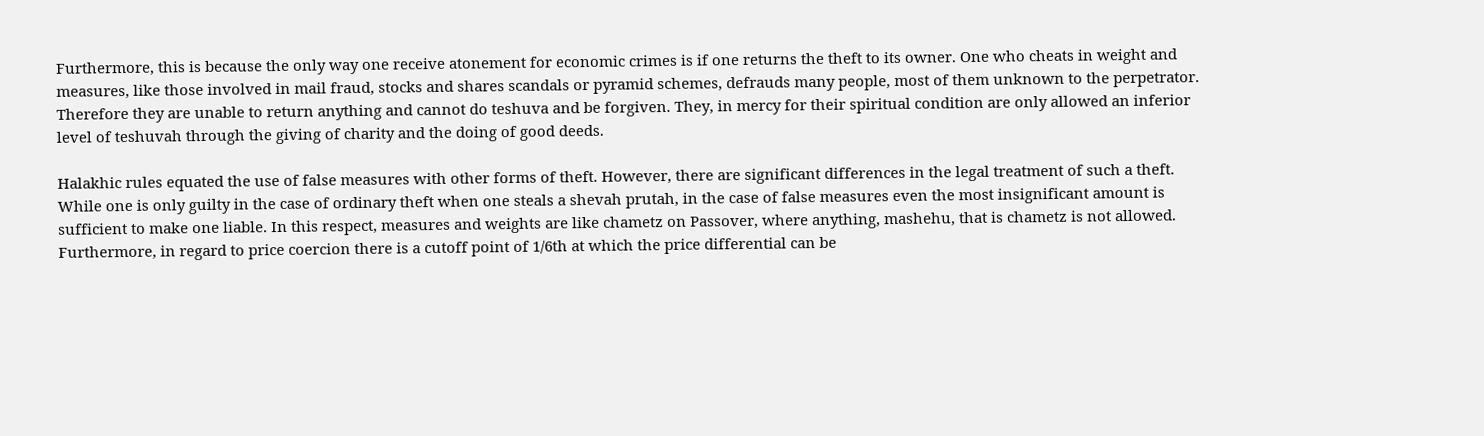Furthermore, this is because the only way one receive atonement for economic crimes is if one returns the theft to its owner. One who cheats in weight and measures, like those involved in mail fraud, stocks and shares scandals or pyramid schemes, defrauds many people, most of them unknown to the perpetrator. Therefore they are unable to return anything and cannot do teshuva and be forgiven. They, in mercy for their spiritual condition are only allowed an inferior level of teshuvah through the giving of charity and the doing of good deeds.

Halakhic rules equated the use of false measures with other forms of theft. However, there are significant differences in the legal treatment of such a theft. While one is only guilty in the case of ordinary theft when one steals a shevah prutah, in the case of false measures even the most insignificant amount is sufficient to make one liable. In this respect, measures and weights are like chametz on Passover, where anything, mashehu, that is chametz is not allowed. Furthermore, in regard to price coercion there is a cutoff point of 1/6th at which the price differential can be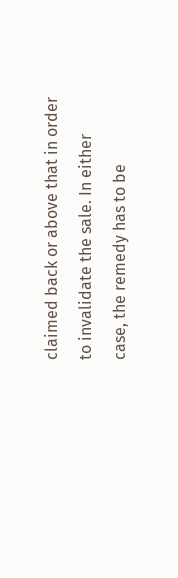claimed back or above that in order to invalidate the sale. In either case, the remedy has to be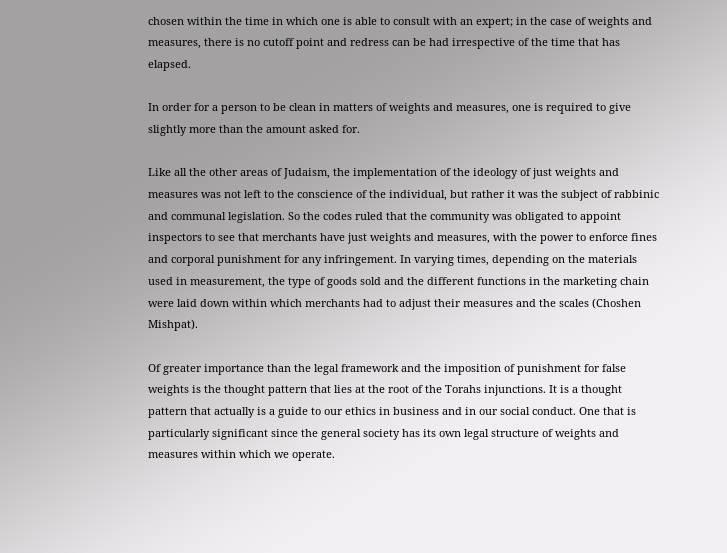chosen within the time in which one is able to consult with an expert; in the case of weights and measures, there is no cutoff point and redress can be had irrespective of the time that has elapsed.

In order for a person to be clean in matters of weights and measures, one is required to give slightly more than the amount asked for.

Like all the other areas of Judaism, the implementation of the ideology of just weights and measures was not left to the conscience of the individual, but rather it was the subject of rabbinic and communal legislation. So the codes ruled that the community was obligated to appoint inspectors to see that merchants have just weights and measures, with the power to enforce fines and corporal punishment for any infringement. In varying times, depending on the materials used in measurement, the type of goods sold and the different functions in the marketing chain were laid down within which merchants had to adjust their measures and the scales (Choshen Mishpat).

Of greater importance than the legal framework and the imposition of punishment for false weights is the thought pattern that lies at the root of the Torahs injunctions. It is a thought pattern that actually is a guide to our ethics in business and in our social conduct. One that is particularly significant since the general society has its own legal structure of weights and measures within which we operate.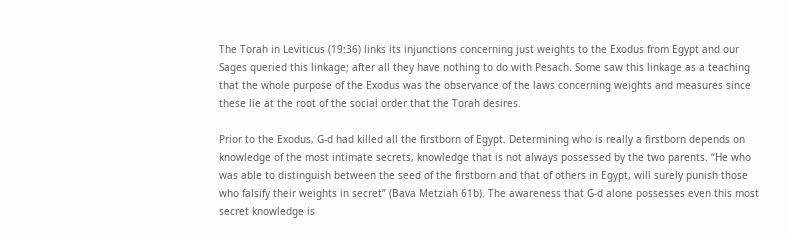The Torah in Leviticus (19:36) links its injunctions concerning just weights to the Exodus from Egypt and our Sages queried this linkage; after all they have nothing to do with Pesach. Some saw this linkage as a teaching that the whole purpose of the Exodus was the observance of the laws concerning weights and measures since these lie at the root of the social order that the Torah desires.

Prior to the Exodus, G-d had killed all the firstborn of Egypt. Determining who is really a firstborn depends on knowledge of the most intimate secrets, knowledge that is not always possessed by the two parents. “He who was able to distinguish between the seed of the firstborn and that of others in Egypt, will surely punish those who falsify their weights in secret” (Bava Metziah 61b). The awareness that G-d alone possesses even this most secret knowledge is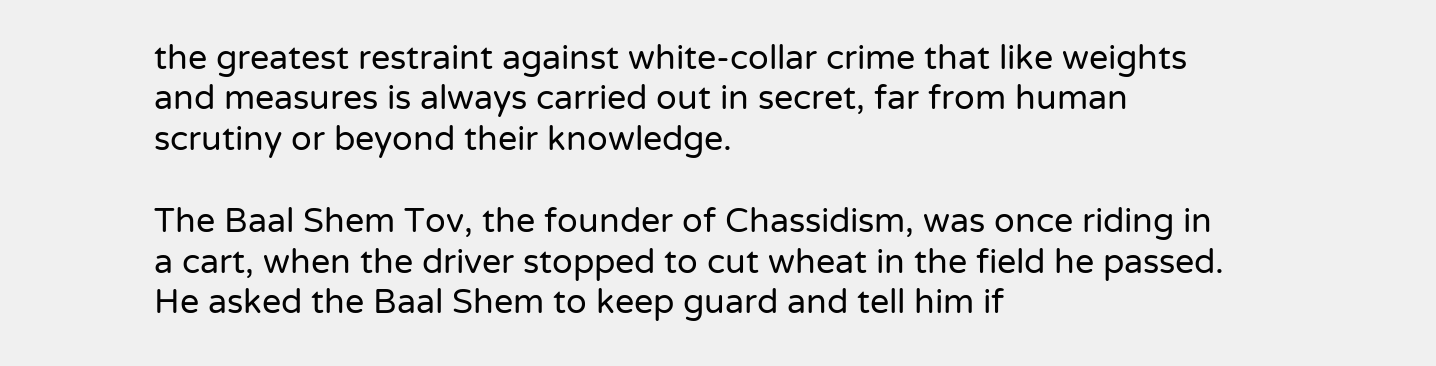the greatest restraint against white-collar crime that like weights and measures is always carried out in secret, far from human scrutiny or beyond their knowledge.

The Baal Shem Tov, the founder of Chassidism, was once riding in a cart, when the driver stopped to cut wheat in the field he passed. He asked the Baal Shem to keep guard and tell him if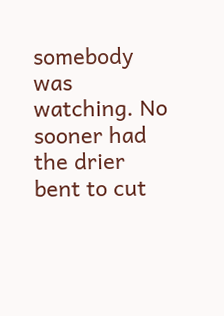somebody was watching. No sooner had the drier bent to cut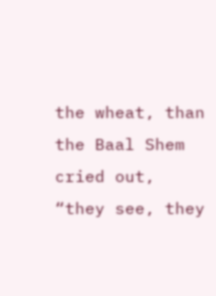the wheat, than the Baal Shem cried out, “they see, they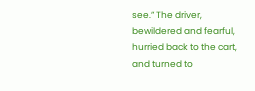see.” The driver, bewildered and fearful, hurried back to the cart, and turned to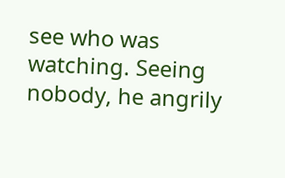see who was watching. Seeing nobody, he angrily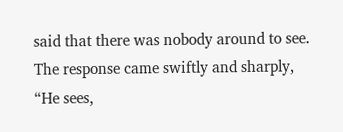said that there was nobody around to see. The response came swiftly and sharply, “He sees,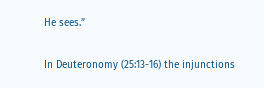He sees.”

In Deuteronomy (25:13-16) the injunctions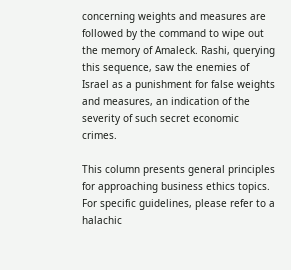concerning weights and measures are followed by the command to wipe out the memory of Amaleck. Rashi, querying this sequence, saw the enemies of Israel as a punishment for false weights and measures, an indication of the severity of such secret economic crimes.

This column presents general principles for approaching business ethics topics. For specific guidelines, please refer to a halachic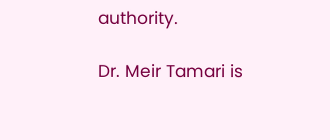authority.

Dr. Meir Tamari is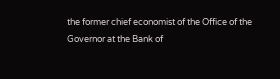the former chief economist of the Office of the Governor at the Bank of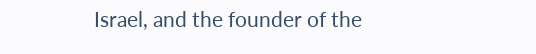Israel, and the founder of the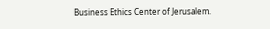Business Ethics Center of Jerusalem.